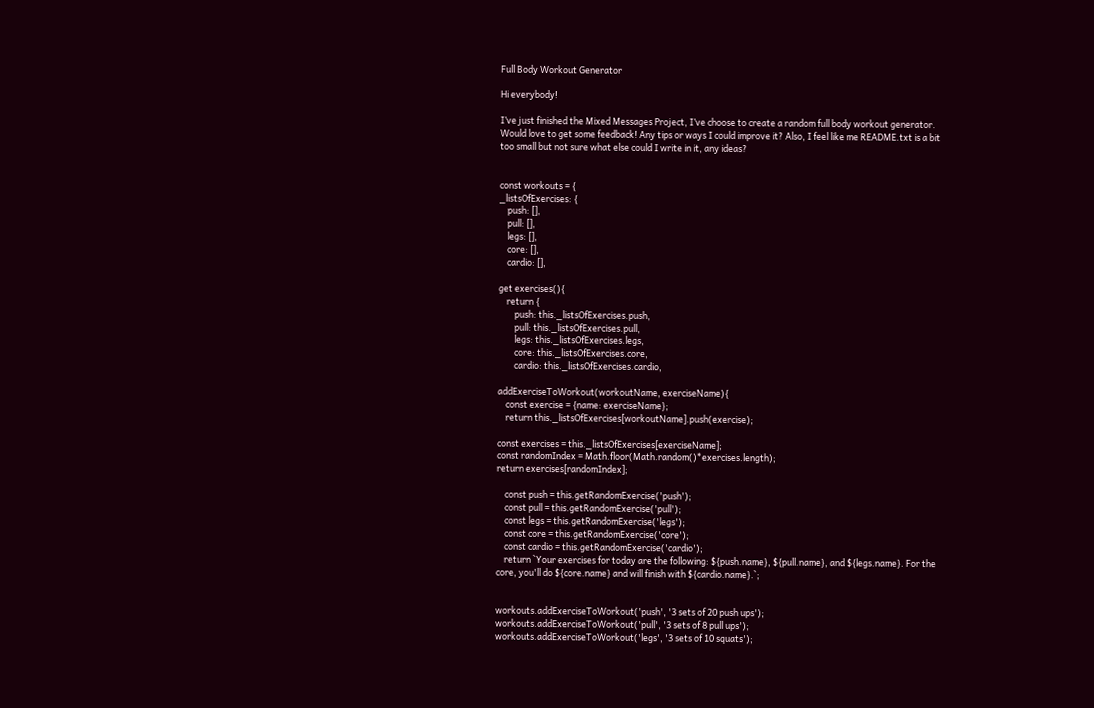Full Body Workout Generator

Hi everybody!

I’ve just finished the Mixed Messages Project, I’ve choose to create a random full body workout generator.
Would love to get some feedback! Any tips or ways I could improve it? Also, I feel like me README.txt is a bit too small but not sure what else could I write in it, any ideas?


const workouts = {
_listsOfExercises: {
    push: [],
    pull: [],
    legs: [],
    core: [],
    cardio: [],

get exercises(){
    return {
        push: this._listsOfExercises.push,
        pull: this._listsOfExercises.pull,
        legs: this._listsOfExercises.legs,
        core: this._listsOfExercises.core,
        cardio: this._listsOfExercises.cardio,

addExerciseToWorkout(workoutName, exerciseName){
    const exercise = {name: exerciseName};
    return this._listsOfExercises[workoutName].push(exercise);

const exercises = this._listsOfExercises[exerciseName];
const randomIndex = Math.floor(Math.random()*exercises.length);
return exercises[randomIndex];

    const push = this.getRandomExercise('push');
    const pull = this.getRandomExercise('pull');
    const legs = this.getRandomExercise('legs');
    const core = this.getRandomExercise('core');
    const cardio = this.getRandomExercise('cardio');
    return `Your exercises for today are the following: ${push.name}, ${pull.name}, and ${legs.name}. For the core, you'll do ${core.name} and will finish with ${cardio.name}.`;


workouts.addExerciseToWorkout('push', '3 sets of 20 push ups');
workouts.addExerciseToWorkout('pull', '3 sets of 8 pull ups');
workouts.addExerciseToWorkout('legs', '3 sets of 10 squats');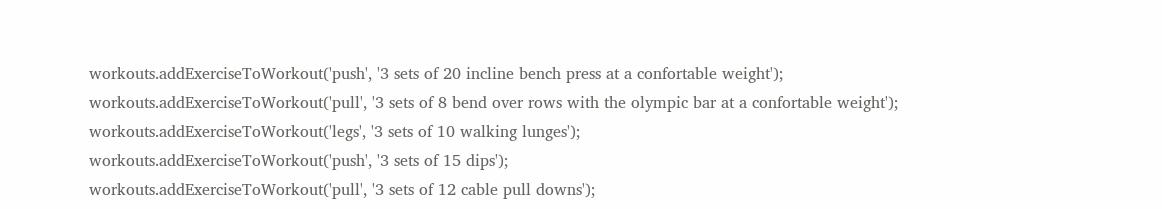workouts.addExerciseToWorkout('push', '3 sets of 20 incline bench press at a confortable weight');
workouts.addExerciseToWorkout('pull', '3 sets of 8 bend over rows with the olympic bar at a confortable weight');
workouts.addExerciseToWorkout('legs', '3 sets of 10 walking lunges');
workouts.addExerciseToWorkout('push', '3 sets of 15 dips');
workouts.addExerciseToWorkout('pull', '3 sets of 12 cable pull downs');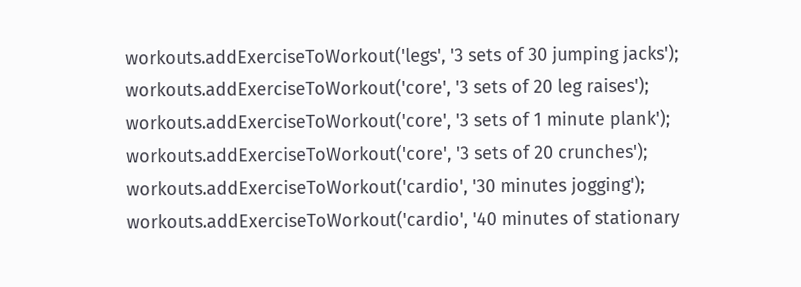workouts.addExerciseToWorkout('legs', '3 sets of 30 jumping jacks');
workouts.addExerciseToWorkout('core', '3 sets of 20 leg raises');
workouts.addExerciseToWorkout('core', '3 sets of 1 minute plank');
workouts.addExerciseToWorkout('core', '3 sets of 20 crunches');
workouts.addExerciseToWorkout('cardio', '30 minutes jogging');
workouts.addExerciseToWorkout('cardio', '40 minutes of stationary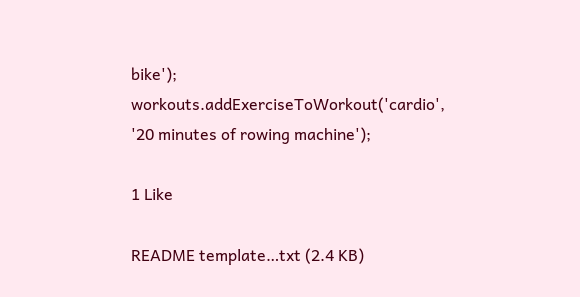bike');
workouts.addExerciseToWorkout('cardio', '20 minutes of rowing machine');

1 Like

README template…txt (2.4 KB)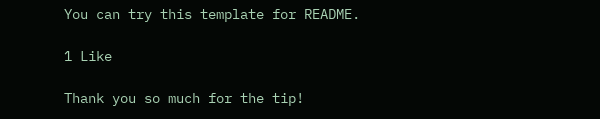You can try this template for README.

1 Like

Thank you so much for the tip!